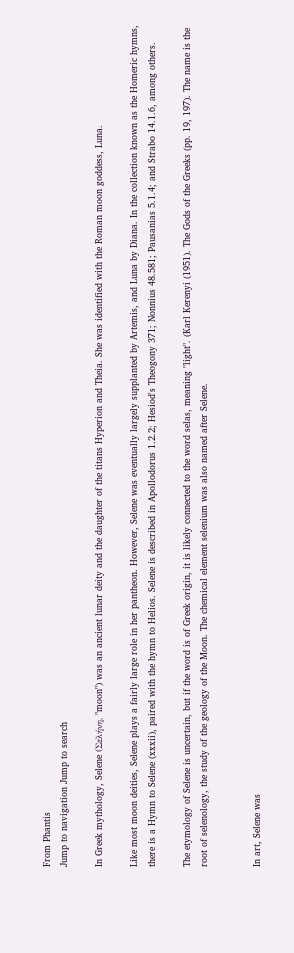From Phantis
Jump to navigation Jump to search

In Greek mythology, Selene (Σελήνη, "moon") was an ancient lunar deity and the daughter of the titans Hyperion and Theia. She was identified with the Roman moon goddess, Luna.

Like most moon deities, Selene plays a fairly large role in her pantheon. However, Selene was eventually largely supplanted by Artemis, and Luna by Diana. In the collection known as the Homeric hymns, there is a Hymn to Selene (xxxii), paired with the hymn to Helios. Selene is described in Apollodorus 1.2.2; Hesiod's Theogony 371; Nonnius 48.581; Pausanias 5.1.4; and Strabo 14.1.6, among others.

The etymology of Selene is uncertain, but if the word is of Greek origin, it is likely connected to the word selas, meaning "light". (Karl Kerenyi (1951). The Gods of the Greeks (pp. 19, 197). The name is the root of selenology, the study of the geology of the Moon. The chemical element selenium was also named after Selene.


In art, Selene was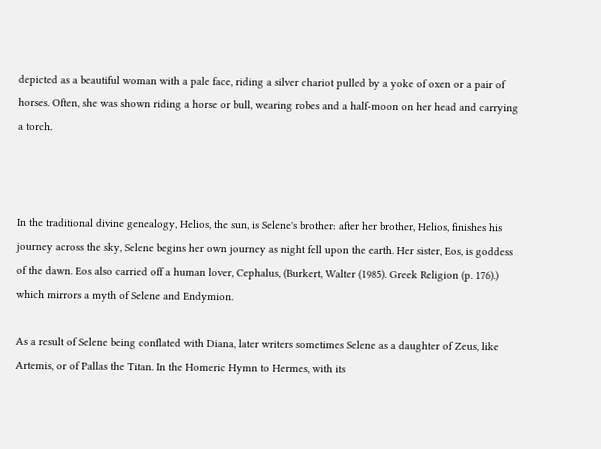depicted as a beautiful woman with a pale face, riding a silver chariot pulled by a yoke of oxen or a pair of horses. Often, she was shown riding a horse or bull, wearing robes and a half-moon on her head and carrying a torch.



In the traditional divine genealogy, Helios, the sun, is Selene's brother: after her brother, Helios, finishes his journey across the sky, Selene begins her own journey as night fell upon the earth. Her sister, Eos, is goddess of the dawn. Eos also carried off a human lover, Cephalus, (Burkert, Walter (1985). Greek Religion (p. 176).) which mirrors a myth of Selene and Endymion.

As a result of Selene being conflated with Diana, later writers sometimes Selene as a daughter of Zeus, like Artemis, or of Pallas the Titan. In the Homeric Hymn to Hermes, with its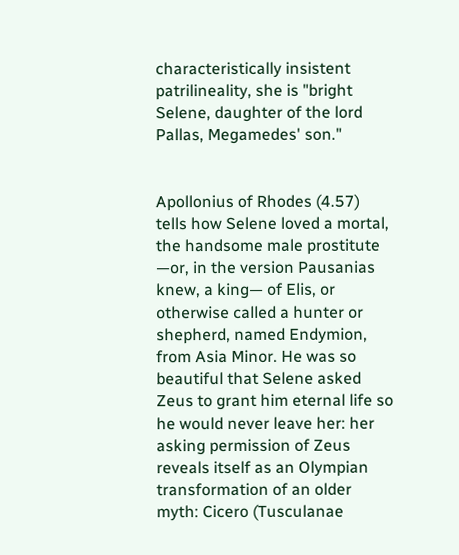characteristically insistent patrilineality, she is "bright Selene, daughter of the lord Pallas, Megamedes' son."


Apollonius of Rhodes (4.57) tells how Selene loved a mortal, the handsome male prostitute —or, in the version Pausanias knew, a king— of Elis, or otherwise called a hunter or shepherd, named Endymion, from Asia Minor. He was so beautiful that Selene asked Zeus to grant him eternal life so he would never leave her: her asking permission of Zeus reveals itself as an Olympian transformation of an older myth: Cicero (Tusculanae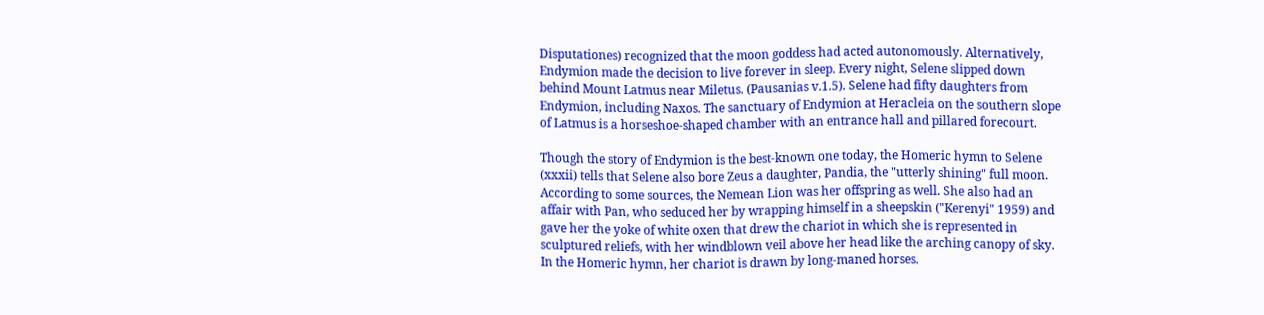Disputationes) recognized that the moon goddess had acted autonomously. Alternatively, Endymion made the decision to live forever in sleep. Every night, Selene slipped down behind Mount Latmus near Miletus. (Pausanias v.1.5). Selene had fifty daughters from Endymion, including Naxos. The sanctuary of Endymion at Heracleia on the southern slope of Latmus is a horseshoe-shaped chamber with an entrance hall and pillared forecourt.

Though the story of Endymion is the best-known one today, the Homeric hymn to Selene (xxxii) tells that Selene also bore Zeus a daughter, Pandia, the "utterly shining" full moon. According to some sources, the Nemean Lion was her offspring as well. She also had an affair with Pan, who seduced her by wrapping himself in a sheepskin ("Kerenyi" 1959) and gave her the yoke of white oxen that drew the chariot in which she is represented in sculptured reliefs, with her windblown veil above her head like the arching canopy of sky. In the Homeric hymn, her chariot is drawn by long-maned horses.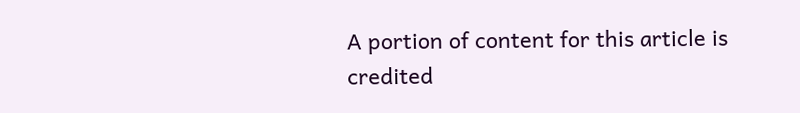A portion of content for this article is credited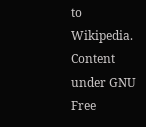to Wikipedia. Content under GNU Free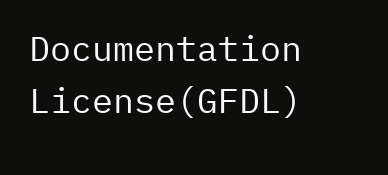Documentation License(GFDL)